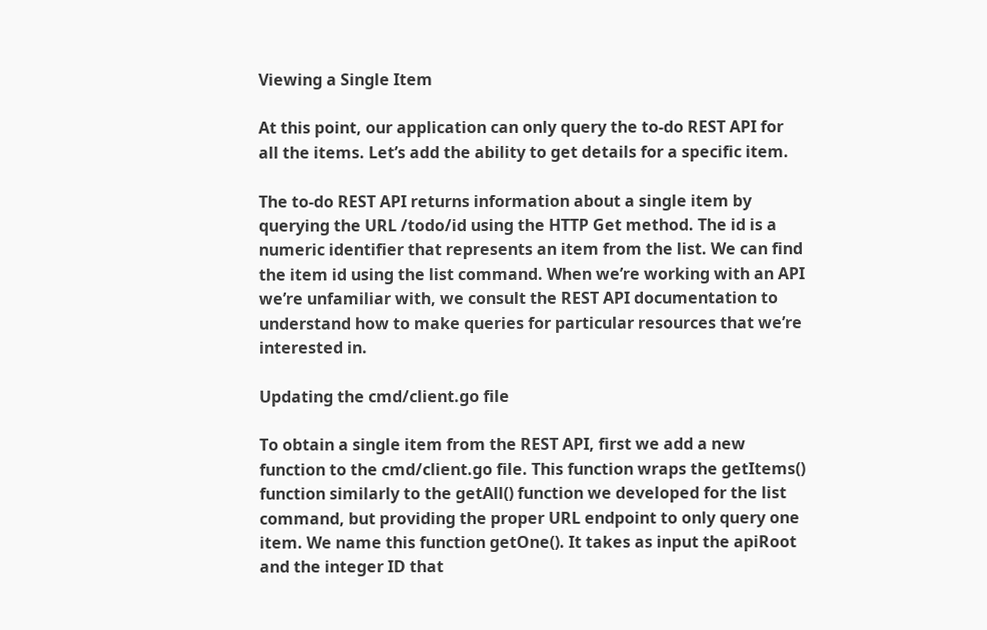Viewing a Single Item

At this point, our application can only query the to-do REST API for all the items. Let’s add the ability to get details for a specific item.

The to-do REST API returns information about a single item by querying the URL /todo/id using the HTTP Get method. The id is a numeric identifier that represents an item from the list. We can find the item id using the list command. When we’re working with an API we’re unfamiliar with, we consult the REST API documentation to understand how to make queries for particular resources that we’re interested in.

Updating the cmd/client.go file

To obtain a single item from the REST API, first we add a new function to the cmd/client.go file. This function wraps the getItems() function similarly to the getAll() function we developed for the list command, but providing the proper URL endpoint to only query one item. We name this function getOne(). It takes as input the apiRoot and the integer ID that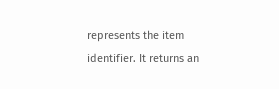represents the item identifier. It returns an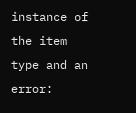instance of the item type and an error: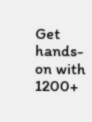Get hands-on with 1200+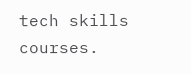tech skills courses.